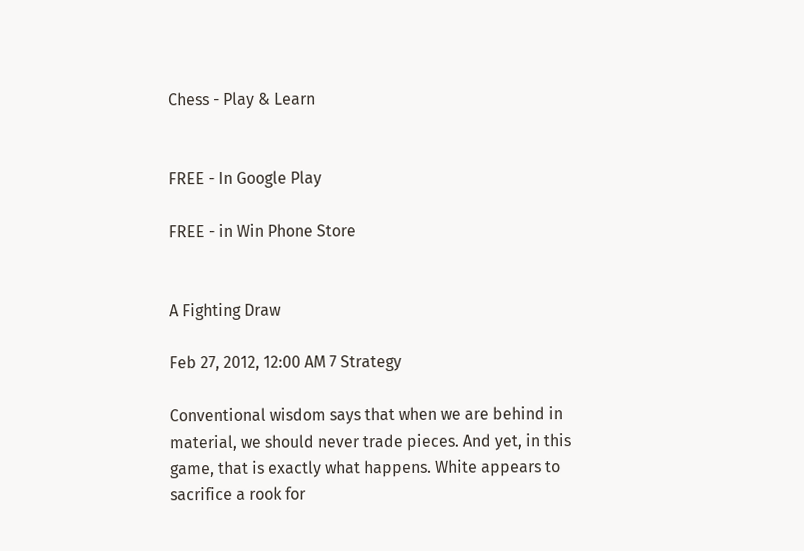Chess - Play & Learn


FREE - In Google Play

FREE - in Win Phone Store


A Fighting Draw

Feb 27, 2012, 12:00 AM 7 Strategy

Conventional wisdom says that when we are behind in material, we should never trade pieces. And yet, in this game, that is exactly what happens. White appears to sacrifice a rook for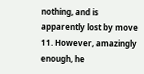nothing, and is apparently lost by move 11. However, amazingly enough, he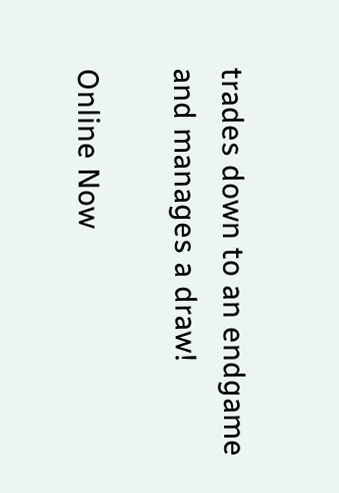trades down to an endgame and manages a draw!

Online Now